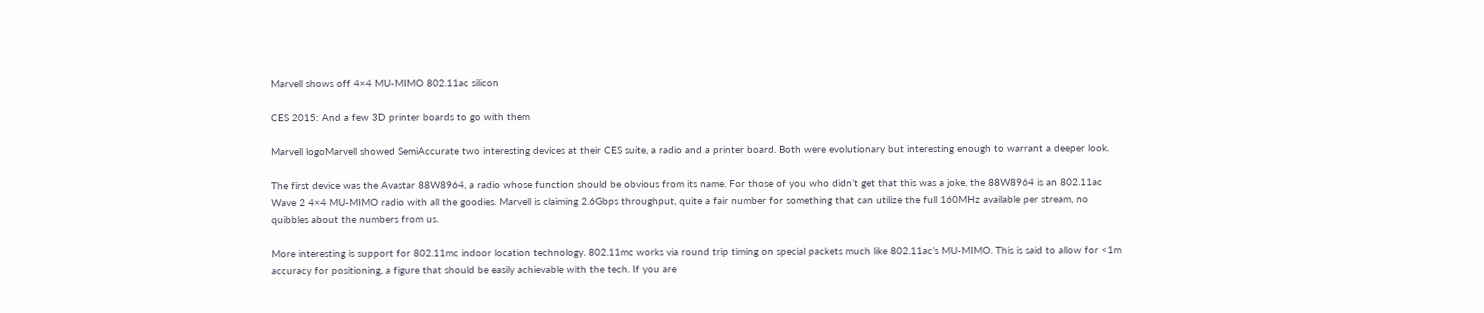Marvell shows off 4×4 MU-MIMO 802.11ac silicon

CES 2015: And a few 3D printer boards to go with them

Marvell logoMarvell showed SemiAccurate two interesting devices at their CES suite, a radio and a printer board. Both were evolutionary but interesting enough to warrant a deeper look.

The first device was the Avastar 88W8964, a radio whose function should be obvious from its name. For those of you who didn’t get that this was a joke, the 88W8964 is an 802.11ac Wave 2 4×4 MU-MIMO radio with all the goodies. Marvell is claiming 2.6Gbps throughput, quite a fair number for something that can utilize the full 160MHz available per stream, no quibbles about the numbers from us.

More interesting is support for 802.11mc indoor location technology. 802.11mc works via round trip timing on special packets much like 802.11ac’s MU-MIMO. This is said to allow for <1m accuracy for positioning, a figure that should be easily achievable with the tech. If you are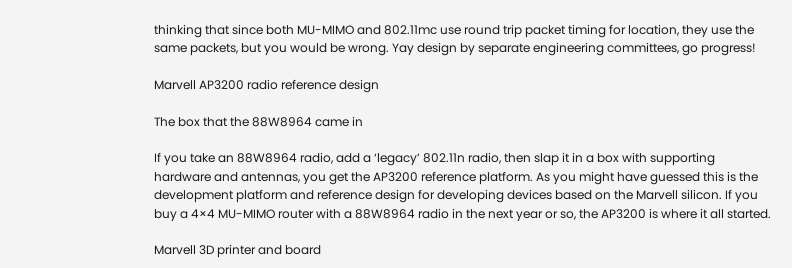thinking that since both MU-MIMO and 802.11mc use round trip packet timing for location, they use the same packets, but you would be wrong. Yay design by separate engineering committees, go progress!

Marvell AP3200 radio reference design

The box that the 88W8964 came in

If you take an 88W8964 radio, add a ‘legacy’ 802.11n radio, then slap it in a box with supporting hardware and antennas, you get the AP3200 reference platform. As you might have guessed this is the development platform and reference design for developing devices based on the Marvell silicon. If you buy a 4×4 MU-MIMO router with a 88W8964 radio in the next year or so, the AP3200 is where it all started.

Marvell 3D printer and board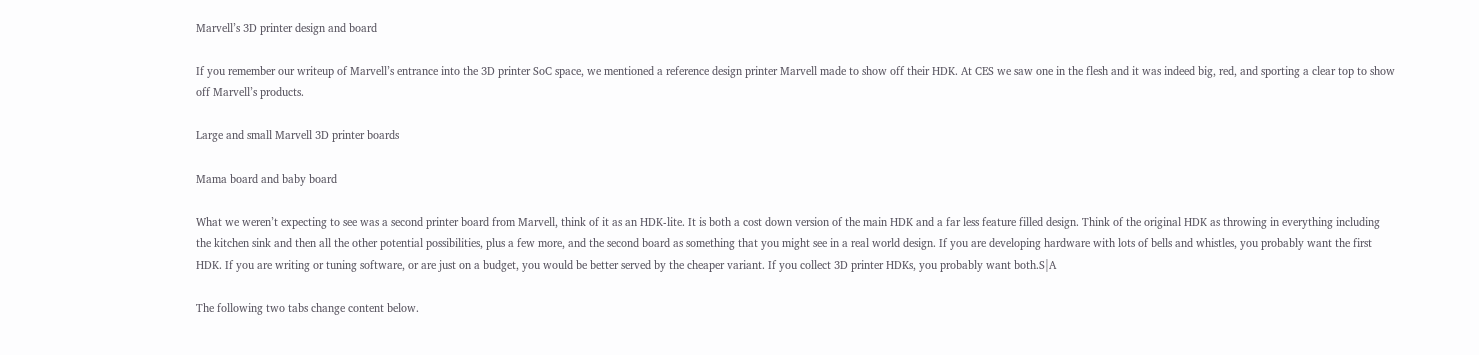Marvell’s 3D printer design and board

If you remember our writeup of Marvell’s entrance into the 3D printer SoC space, we mentioned a reference design printer Marvell made to show off their HDK. At CES we saw one in the flesh and it was indeed big, red, and sporting a clear top to show off Marvell’s products.

Large and small Marvell 3D printer boards

Mama board and baby board

What we weren’t expecting to see was a second printer board from Marvell, think of it as an HDK-lite. It is both a cost down version of the main HDK and a far less feature filled design. Think of the original HDK as throwing in everything including the kitchen sink and then all the other potential possibilities, plus a few more, and the second board as something that you might see in a real world design. If you are developing hardware with lots of bells and whistles, you probably want the first HDK. If you are writing or tuning software, or are just on a budget, you would be better served by the cheaper variant. If you collect 3D printer HDKs, you probably want both.S|A

The following two tabs change content below.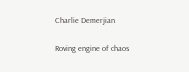Charlie Demerjian

Roving engine of chaos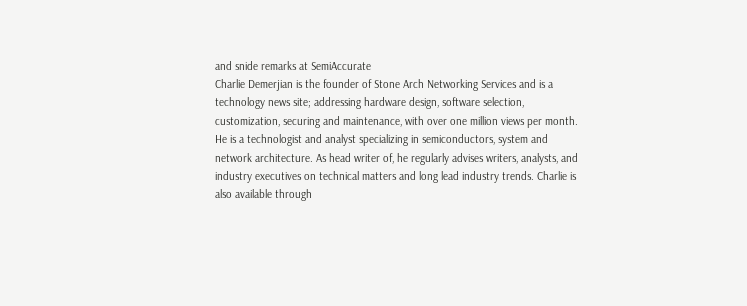and snide remarks at SemiAccurate
Charlie Demerjian is the founder of Stone Arch Networking Services and is a technology news site; addressing hardware design, software selection, customization, securing and maintenance, with over one million views per month. He is a technologist and analyst specializing in semiconductors, system and network architecture. As head writer of, he regularly advises writers, analysts, and industry executives on technical matters and long lead industry trends. Charlie is also available through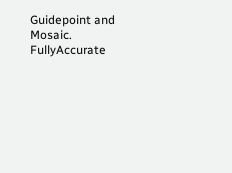Guidepoint and Mosaic. FullyAccurate